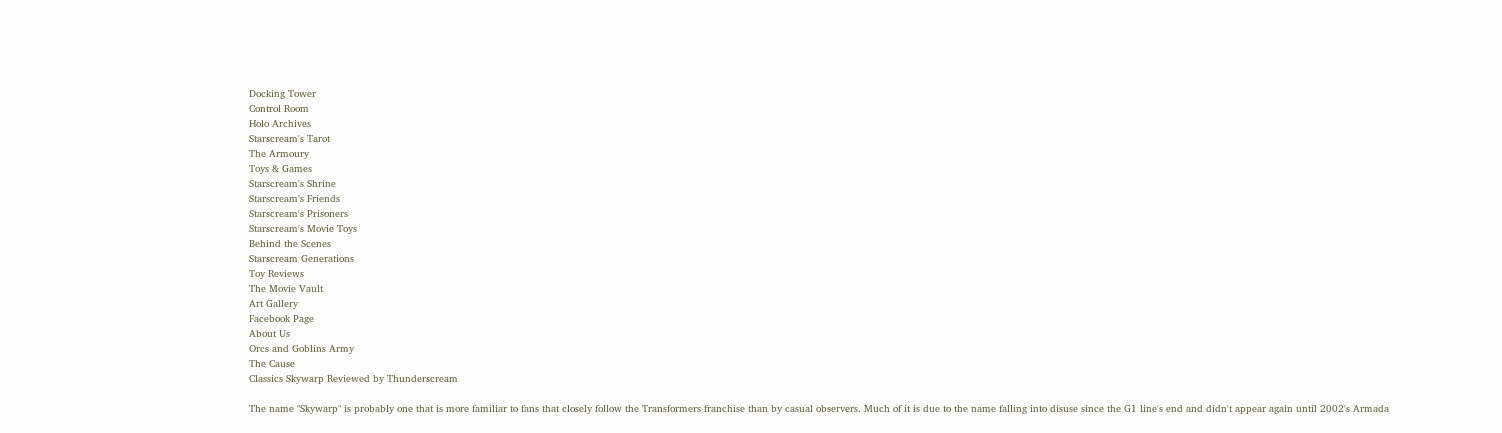Docking Tower
Control Room
Holo Archives
Starscream's Tarot
The Armoury
Toys & Games
Starscream's Shrine
Starscream's Friends
Starscream's Prisoners
Starscream's Movie Toys
Behind the Scenes
Starscream Generations
Toy Reviews
The Movie Vault
Art Gallery
Facebook Page
About Us
Orcs and Goblins Army
The Cause
Classics Skywarp Reviewed by Thunderscream

The name "Skywarp" is probably one that is more familiar to fans that closely follow the Transformers franchise than by casual observers. Much of it is due to the name falling into disuse since the G1 line's end and didn't appear again until 2002's Armada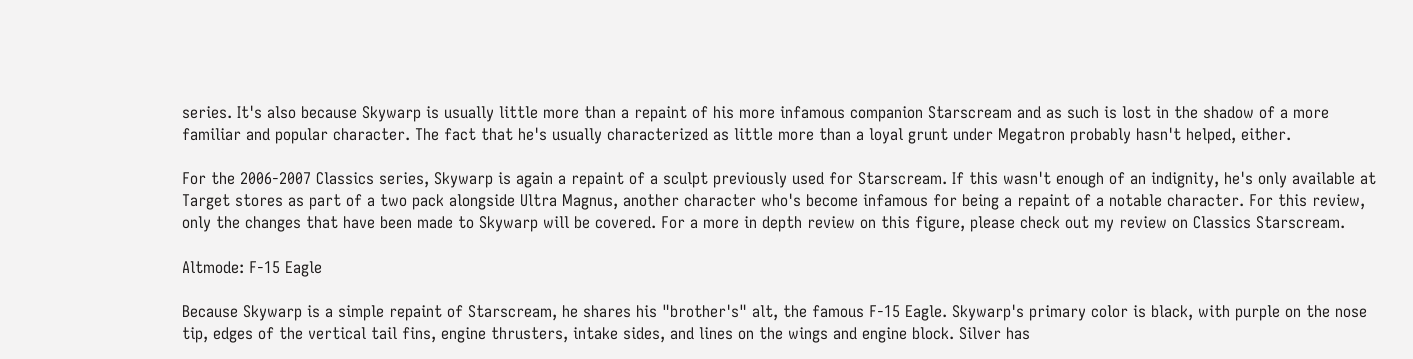series. It's also because Skywarp is usually little more than a repaint of his more infamous companion Starscream and as such is lost in the shadow of a more familiar and popular character. The fact that he's usually characterized as little more than a loyal grunt under Megatron probably hasn't helped, either.

For the 2006-2007 Classics series, Skywarp is again a repaint of a sculpt previously used for Starscream. If this wasn't enough of an indignity, he's only available at Target stores as part of a two pack alongside Ultra Magnus, another character who's become infamous for being a repaint of a notable character. For this review, only the changes that have been made to Skywarp will be covered. For a more in depth review on this figure, please check out my review on Classics Starscream.

Altmode: F-15 Eagle

Because Skywarp is a simple repaint of Starscream, he shares his "brother's" alt, the famous F-15 Eagle. Skywarp's primary color is black, with purple on the nose tip, edges of the vertical tail fins, engine thrusters, intake sides, and lines on the wings and engine block. Silver has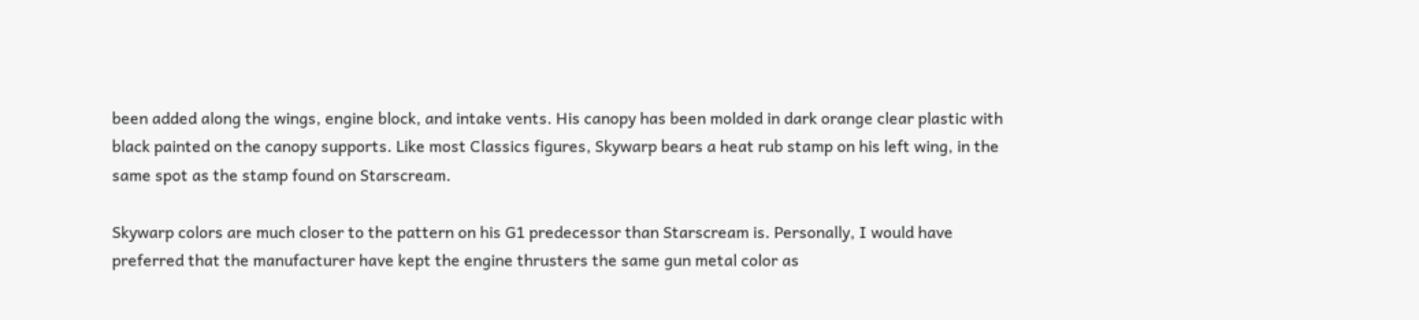been added along the wings, engine block, and intake vents. His canopy has been molded in dark orange clear plastic with black painted on the canopy supports. Like most Classics figures, Skywarp bears a heat rub stamp on his left wing, in the same spot as the stamp found on Starscream.

Skywarp colors are much closer to the pattern on his G1 predecessor than Starscream is. Personally, I would have preferred that the manufacturer have kept the engine thrusters the same gun metal color as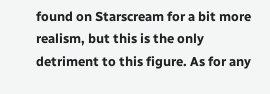found on Starscream for a bit more realism, but this is the only detriment to this figure. As for any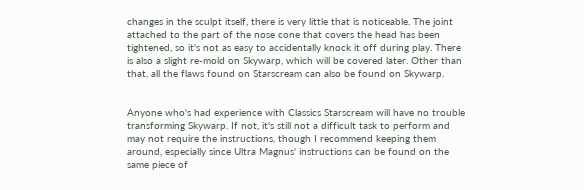changes in the sculpt itself, there is very little that is noticeable. The joint attached to the part of the nose cone that covers the head has been tightened, so it's not as easy to accidentally knock it off during play. There is also a slight re-mold on Skywarp, which will be covered later. Other than that, all the flaws found on Starscream can also be found on Skywarp.


Anyone who's had experience with Classics Starscream will have no trouble transforming Skywarp. If not, it's still not a difficult task to perform and may not require the instructions, though I recommend keeping them around, especially since Ultra Magnus' instructions can be found on the same piece of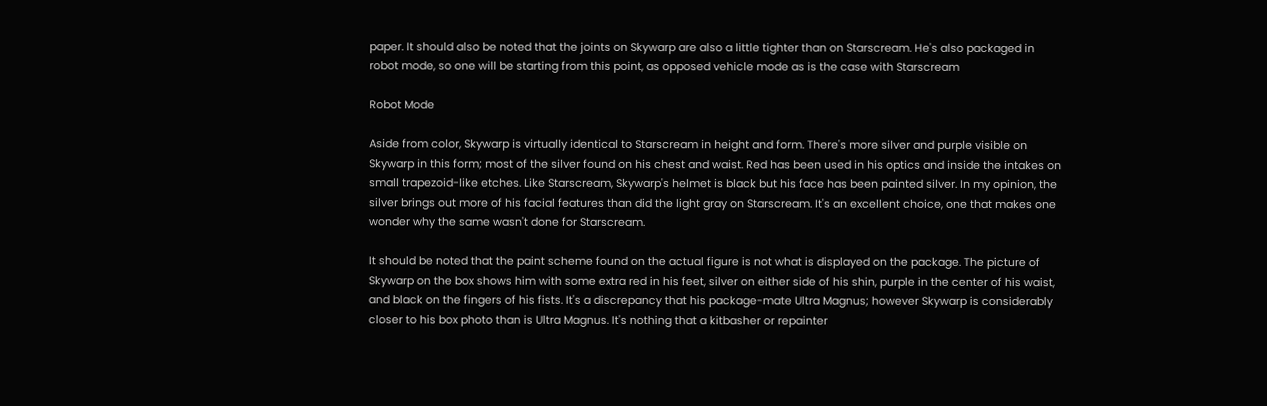paper. It should also be noted that the joints on Skywarp are also a little tighter than on Starscream. He's also packaged in robot mode, so one will be starting from this point, as opposed vehicle mode as is the case with Starscream

Robot Mode

Aside from color, Skywarp is virtually identical to Starscream in height and form. There's more silver and purple visible on Skywarp in this form; most of the silver found on his chest and waist. Red has been used in his optics and inside the intakes on small trapezoid-like etches. Like Starscream, Skywarp's helmet is black but his face has been painted silver. In my opinion, the silver brings out more of his facial features than did the light gray on Starscream. It's an excellent choice, one that makes one wonder why the same wasn't done for Starscream.

It should be noted that the paint scheme found on the actual figure is not what is displayed on the package. The picture of Skywarp on the box shows him with some extra red in his feet, silver on either side of his shin, purple in the center of his waist, and black on the fingers of his fists. It's a discrepancy that his package-mate Ultra Magnus; however Skywarp is considerably closer to his box photo than is Ultra Magnus. It's nothing that a kitbasher or repainter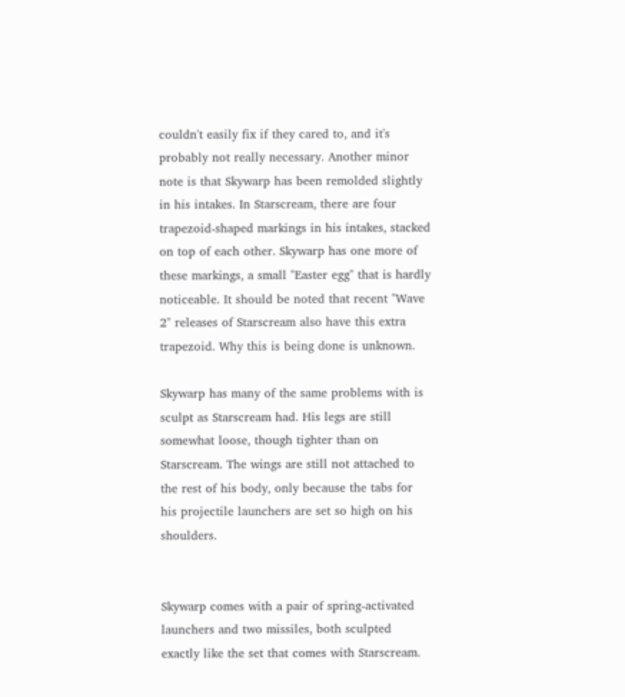couldn't easily fix if they cared to, and it's probably not really necessary. Another minor note is that Skywarp has been remolded slightly in his intakes. In Starscream, there are four trapezoid-shaped markings in his intakes, stacked on top of each other. Skywarp has one more of these markings, a small "Easter egg" that is hardly noticeable. It should be noted that recent "Wave 2" releases of Starscream also have this extra trapezoid. Why this is being done is unknown.

Skywarp has many of the same problems with is sculpt as Starscream had. His legs are still somewhat loose, though tighter than on Starscream. The wings are still not attached to the rest of his body, only because the tabs for his projectile launchers are set so high on his shoulders.


Skywarp comes with a pair of spring-activated launchers and two missiles, both sculpted exactly like the set that comes with Starscream.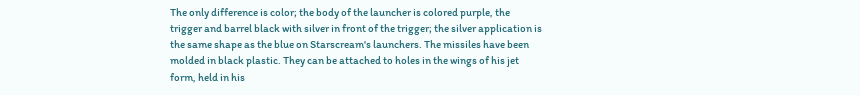The only difference is color; the body of the launcher is colored purple, the trigger and barrel black with silver in front of the trigger; the silver application is the same shape as the blue on Starscream's launchers. The missiles have been molded in black plastic. They can be attached to holes in the wings of his jet form, held in his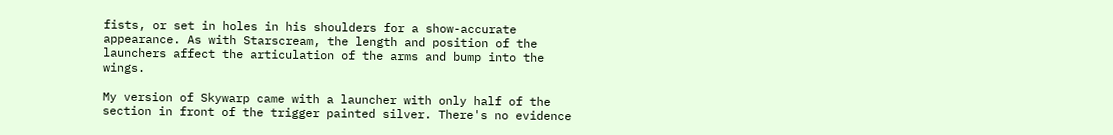fists, or set in holes in his shoulders for a show-accurate appearance. As with Starscream, the length and position of the launchers affect the articulation of the arms and bump into the wings.

My version of Skywarp came with a launcher with only half of the section in front of the trigger painted silver. There's no evidence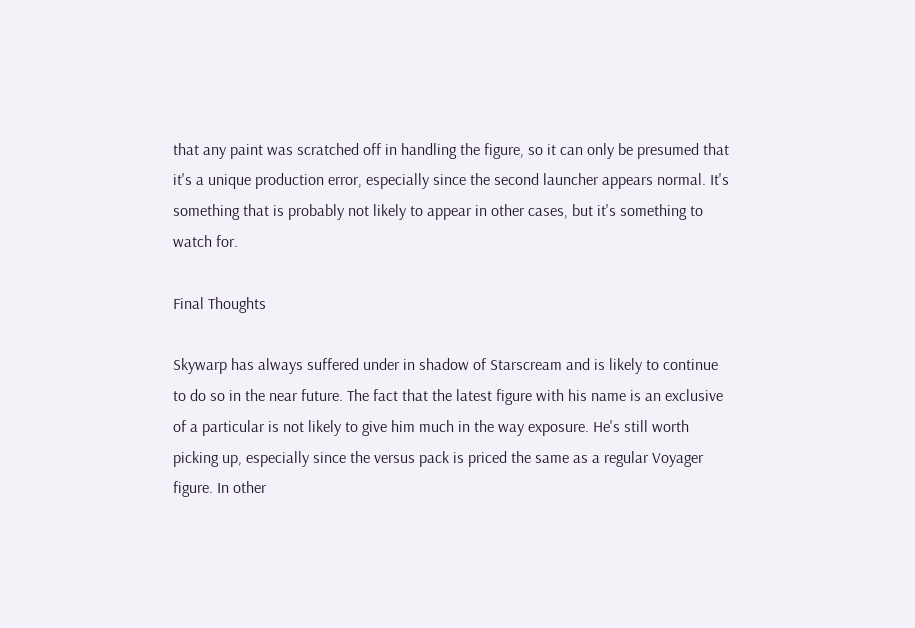that any paint was scratched off in handling the figure, so it can only be presumed that it's a unique production error, especially since the second launcher appears normal. It's something that is probably not likely to appear in other cases, but it's something to watch for.

Final Thoughts

Skywarp has always suffered under in shadow of Starscream and is likely to continue to do so in the near future. The fact that the latest figure with his name is an exclusive of a particular is not likely to give him much in the way exposure. He's still worth picking up, especially since the versus pack is priced the same as a regular Voyager figure. In other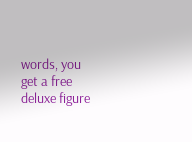words, you get a free deluxe figure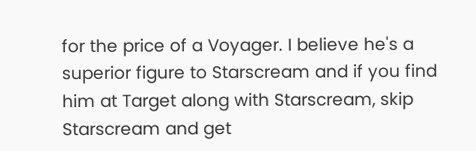for the price of a Voyager. I believe he's a superior figure to Starscream and if you find him at Target along with Starscream, skip Starscream and get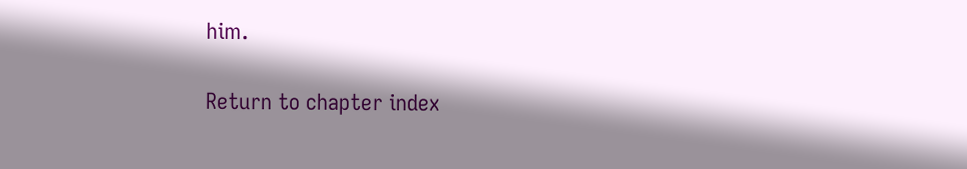him.

Return to chapter index